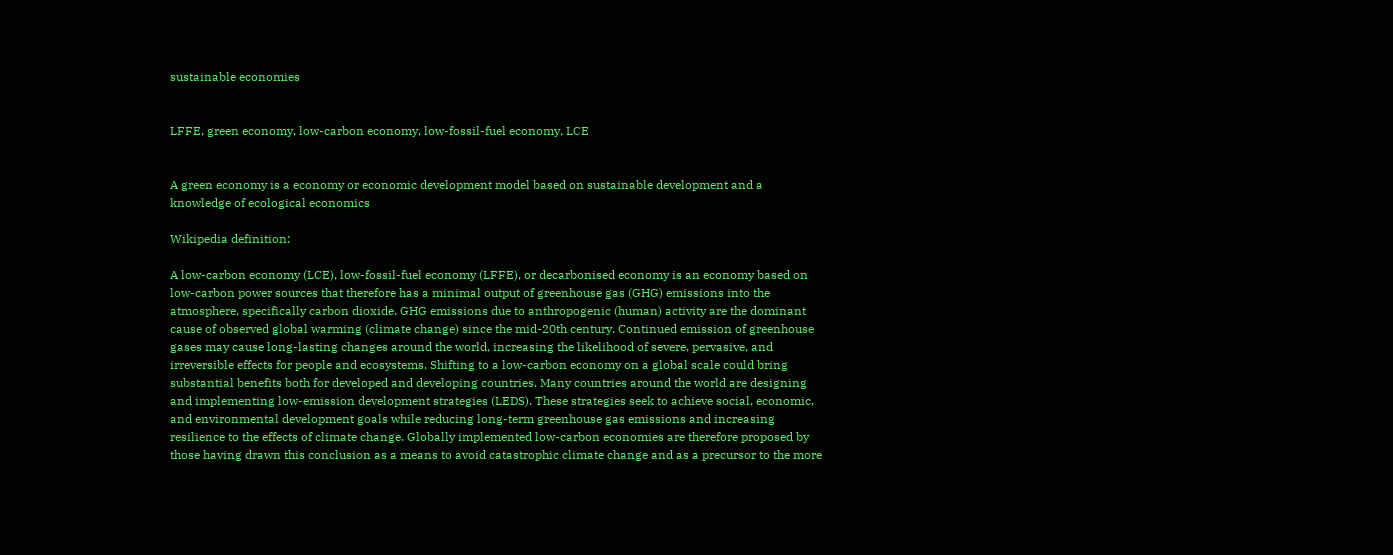sustainable economies


LFFE, green economy, low-carbon economy, low-fossil-fuel economy, LCE


A green economy is a economy or economic development model based on sustainable development and a knowledge of ecological economics

Wikipedia definition:

A low-carbon economy (LCE), low-fossil-fuel economy (LFFE), or decarbonised economy is an economy based on low-carbon power sources that therefore has a minimal output of greenhouse gas (GHG) emissions into the atmosphere, specifically carbon dioxide. GHG emissions due to anthropogenic (human) activity are the dominant cause of observed global warming (climate change) since the mid-20th century. Continued emission of greenhouse gases may cause long-lasting changes around the world, increasing the likelihood of severe, pervasive, and irreversible effects for people and ecosystems. Shifting to a low-carbon economy on a global scale could bring substantial benefits both for developed and developing countries. Many countries around the world are designing and implementing low-emission development strategies (LEDS). These strategies seek to achieve social, economic, and environmental development goals while reducing long-term greenhouse gas emissions and increasing resilience to the effects of climate change. Globally implemented low-carbon economies are therefore proposed by those having drawn this conclusion as a means to avoid catastrophic climate change and as a precursor to the more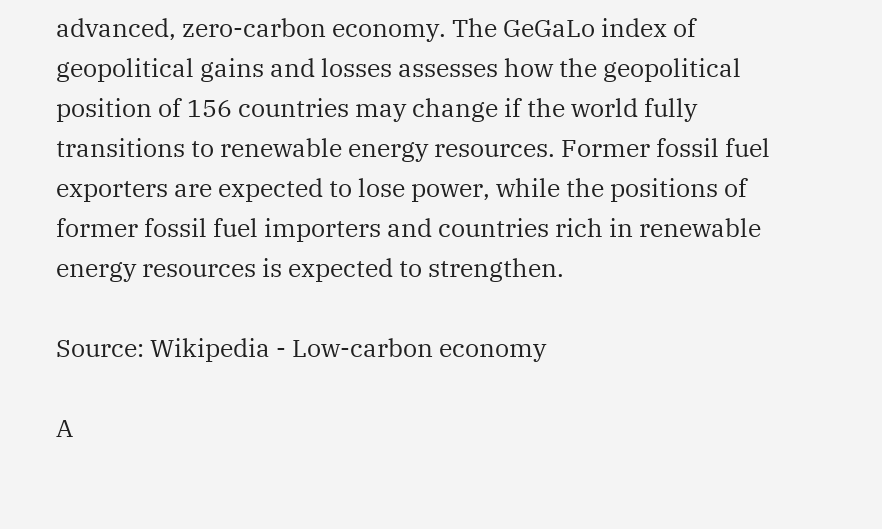advanced, zero-carbon economy. The GeGaLo index of geopolitical gains and losses assesses how the geopolitical position of 156 countries may change if the world fully transitions to renewable energy resources. Former fossil fuel exporters are expected to lose power, while the positions of former fossil fuel importers and countries rich in renewable energy resources is expected to strengthen.

Source: Wikipedia - Low-carbon economy

A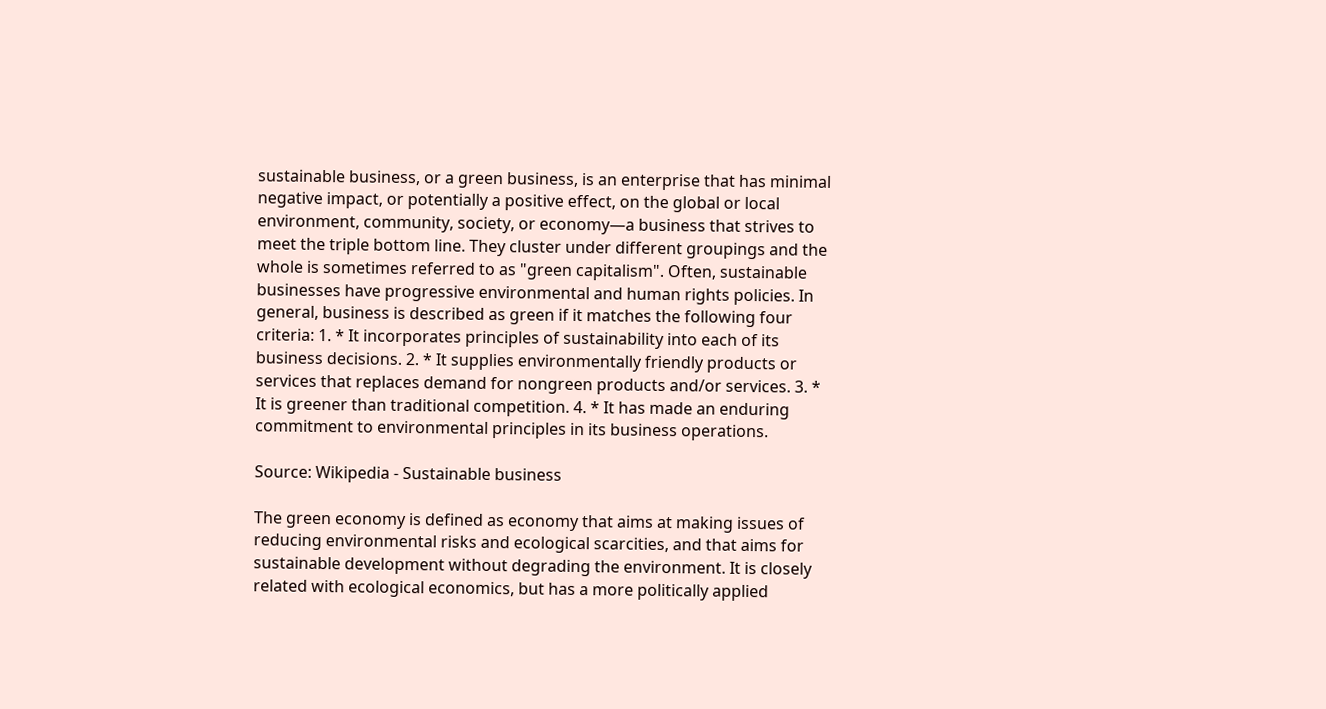sustainable business, or a green business, is an enterprise that has minimal negative impact, or potentially a positive effect, on the global or local environment, community, society, or economy—a business that strives to meet the triple bottom line. They cluster under different groupings and the whole is sometimes referred to as "green capitalism". Often, sustainable businesses have progressive environmental and human rights policies. In general, business is described as green if it matches the following four criteria: 1. * It incorporates principles of sustainability into each of its business decisions. 2. * It supplies environmentally friendly products or services that replaces demand for nongreen products and/or services. 3. * It is greener than traditional competition. 4. * It has made an enduring commitment to environmental principles in its business operations.

Source: Wikipedia - Sustainable business

The green economy is defined as economy that aims at making issues of reducing environmental risks and ecological scarcities, and that aims for sustainable development without degrading the environment. It is closely related with ecological economics, but has a more politically applied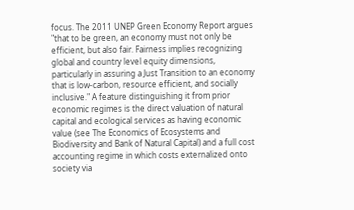focus. The 2011 UNEP Green Economy Report argues "that to be green, an economy must not only be efficient, but also fair. Fairness implies recognizing global and country level equity dimensions, particularly in assuring a Just Transition to an economy that is low-carbon, resource efficient, and socially inclusive." A feature distinguishing it from prior economic regimes is the direct valuation of natural capital and ecological services as having economic value (see The Economics of Ecosystems and Biodiversity and Bank of Natural Capital) and a full cost accounting regime in which costs externalized onto society via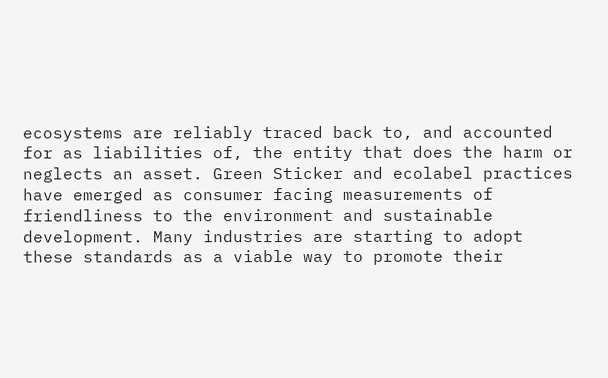ecosystems are reliably traced back to, and accounted for as liabilities of, the entity that does the harm or neglects an asset. Green Sticker and ecolabel practices have emerged as consumer facing measurements of friendliness to the environment and sustainable development. Many industries are starting to adopt these standards as a viable way to promote their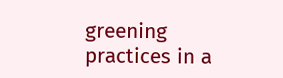greening practices in a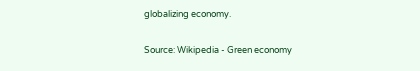globalizing economy.

Source: Wikipedia - Green economy